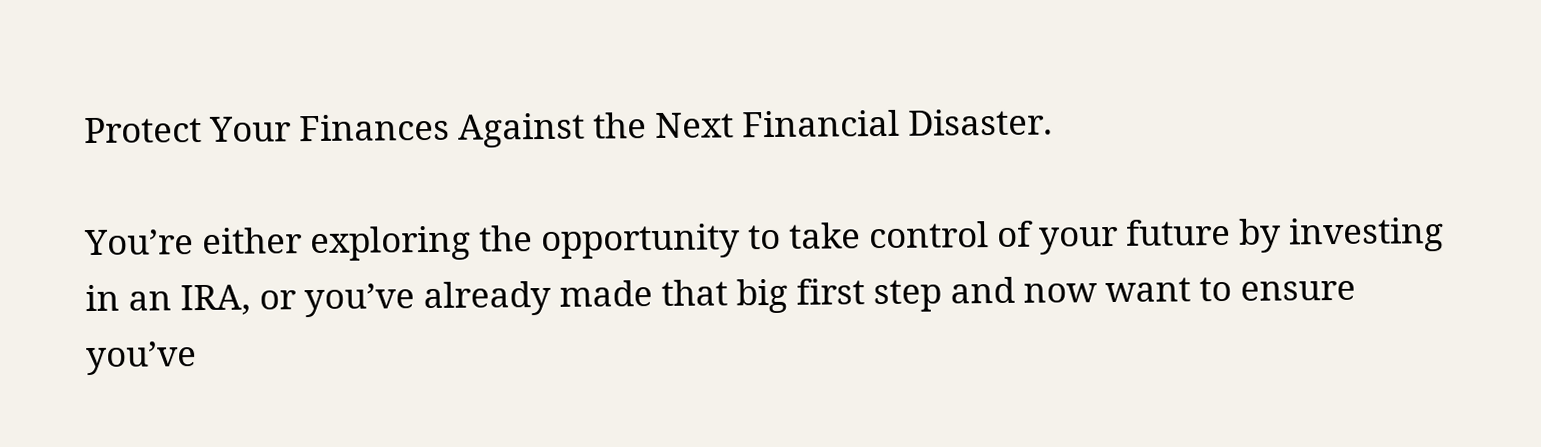Protect Your Finances Against the Next Financial Disaster.

You’re either exploring the opportunity to take control of your future by investing in an IRA, or you’ve already made that big first step and now want to ensure you’ve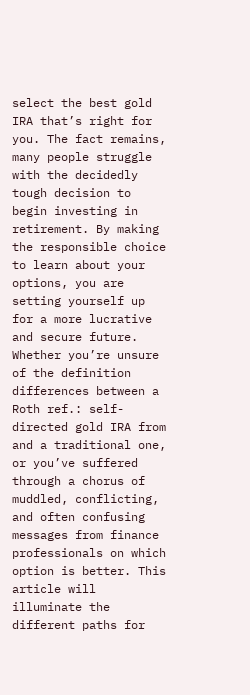select the best gold IRA that’s right for you. The fact remains, many people struggle with the decidedly tough decision to begin investing in retirement. By making the responsible choice to learn about your options, you are setting yourself up for a more lucrative and secure future. Whether you’re unsure of the definition differences between a Roth ref.: self-directed gold IRA from and a traditional one, or you’ve suffered through a chorus of muddled, conflicting, and often confusing messages from finance professionals on which option is better. This article will illuminate the different paths for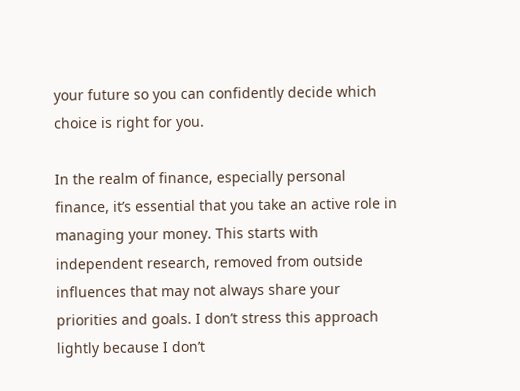your future so you can confidently decide which choice is right for you.

In the realm of finance, especially personal finance, it’s essential that you take an active role in managing your money. This starts with independent research, removed from outside influences that may not always share your priorities and goals. I don’t stress this approach lightly because I don’t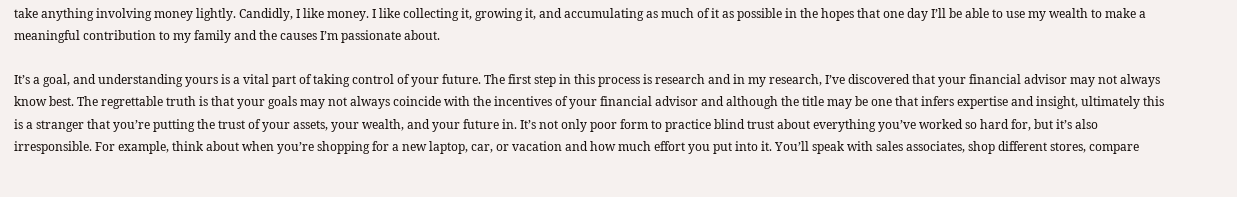take anything involving money lightly. Candidly, I like money. I like collecting it, growing it, and accumulating as much of it as possible in the hopes that one day I’ll be able to use my wealth to make a meaningful contribution to my family and the causes I’m passionate about.

It’s a goal, and understanding yours is a vital part of taking control of your future. The first step in this process is research and in my research, I’ve discovered that your financial advisor may not always know best. The regrettable truth is that your goals may not always coincide with the incentives of your financial advisor and although the title may be one that infers expertise and insight, ultimately this is a stranger that you’re putting the trust of your assets, your wealth, and your future in. It’s not only poor form to practice blind trust about everything you’ve worked so hard for, but it’s also irresponsible. For example, think about when you’re shopping for a new laptop, car, or vacation and how much effort you put into it. You’ll speak with sales associates, shop different stores, compare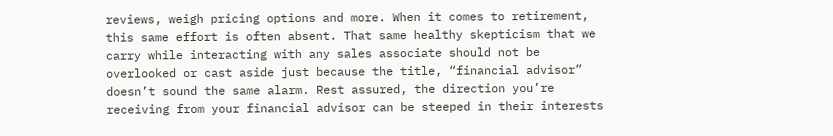reviews, weigh pricing options and more. When it comes to retirement, this same effort is often absent. That same healthy skepticism that we carry while interacting with any sales associate should not be overlooked or cast aside just because the title, “financial advisor” doesn’t sound the same alarm. Rest assured, the direction you’re receiving from your financial advisor can be steeped in their interests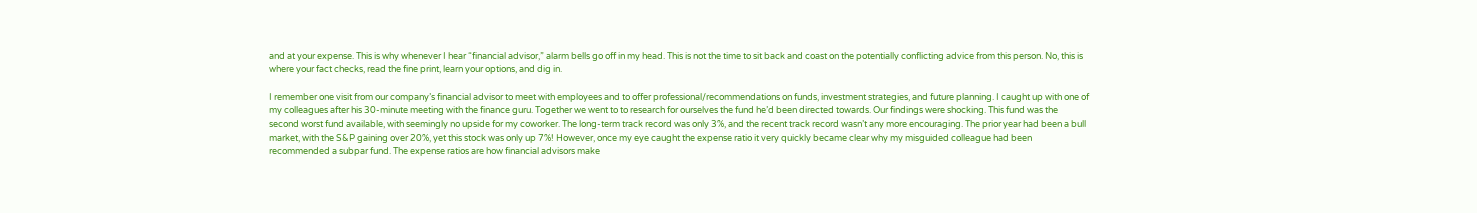and at your expense. This is why whenever I hear “financial advisor,” alarm bells go off in my head. This is not the time to sit back and coast on the potentially conflicting advice from this person. No, this is where your fact checks, read the fine print, learn your options, and dig in.

I remember one visit from our company’s financial advisor to meet with employees and to offer professional/recommendations on funds, investment strategies, and future planning. I caught up with one of my colleagues after his 30-minute meeting with the finance guru. Together we went to to research for ourselves the fund he’d been directed towards. Our findings were shocking. This fund was the second worst fund available, with seemingly no upside for my coworker. The long-term track record was only 3%, and the recent track record wasn’t any more encouraging. The prior year had been a bull market, with the S&P gaining over 20%, yet this stock was only up 7%! However, once my eye caught the expense ratio it very quickly became clear why my misguided colleague had been recommended a subpar fund. The expense ratios are how financial advisors make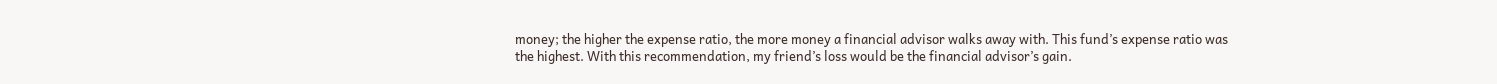money; the higher the expense ratio, the more money a financial advisor walks away with. This fund’s expense ratio was the highest. With this recommendation, my friend’s loss would be the financial advisor’s gain.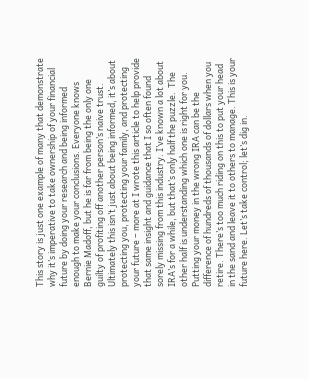This story is just one example of many that demonstrate why it’s imperative to take ownership of your financial future by doing your research and being informed enough to make your conclusions. Everyone knows Bernie Madoff, but he is far from being the only one guilty of profiting off another person’s naive trust. Ultimately this isn’t just about being informed, it’s about protecting you, protecting your family, and protecting your future – more at I wrote this article to help provide that same insight and guidance that I so often found sorely missing from this industry. I’ve known a lot about IRA’s for a while, but that’s only half the puzzle.  The other half is understanding which one is right for you. Putting your money in the wrong IRA can be the difference of hundreds of thousands of dollars when you retire. There’s too much riding on this to put your head in the sand and leave it to others to manage. This is your future here. Let’s take control; let’s dig in.